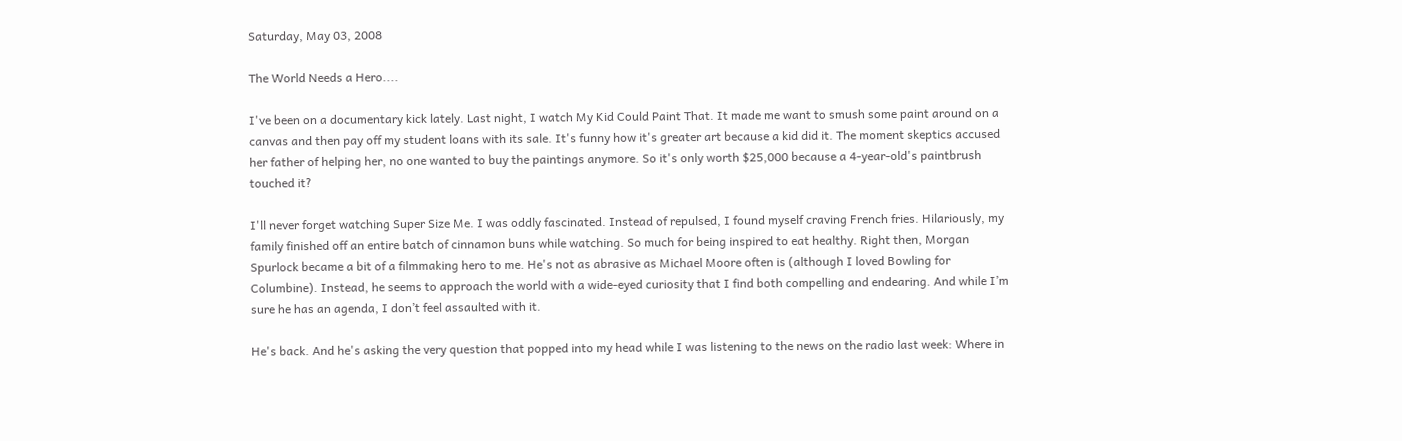Saturday, May 03, 2008

The World Needs a Hero....

I've been on a documentary kick lately. Last night, I watch My Kid Could Paint That. It made me want to smush some paint around on a canvas and then pay off my student loans with its sale. It's funny how it's greater art because a kid did it. The moment skeptics accused her father of helping her, no one wanted to buy the paintings anymore. So it's only worth $25,000 because a 4-year-old's paintbrush touched it?

I'll never forget watching Super Size Me. I was oddly fascinated. Instead of repulsed, I found myself craving French fries. Hilariously, my family finished off an entire batch of cinnamon buns while watching. So much for being inspired to eat healthy. Right then, Morgan Spurlock became a bit of a filmmaking hero to me. He's not as abrasive as Michael Moore often is (although I loved Bowling for Columbine). Instead, he seems to approach the world with a wide-eyed curiosity that I find both compelling and endearing. And while I’m sure he has an agenda, I don’t feel assaulted with it.

He's back. And he's asking the very question that popped into my head while I was listening to the news on the radio last week: Where in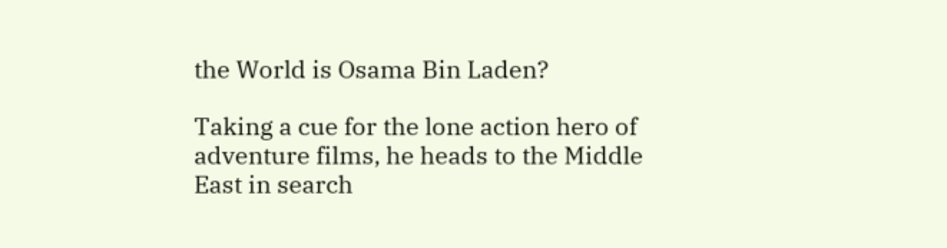the World is Osama Bin Laden?

Taking a cue for the lone action hero of adventure films, he heads to the Middle East in search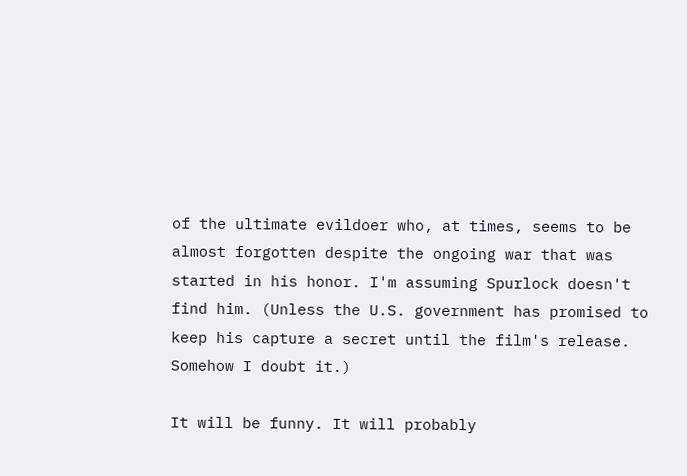of the ultimate evildoer who, at times, seems to be almost forgotten despite the ongoing war that was started in his honor. I'm assuming Spurlock doesn't find him. (Unless the U.S. government has promised to keep his capture a secret until the film's release. Somehow I doubt it.)

It will be funny. It will probably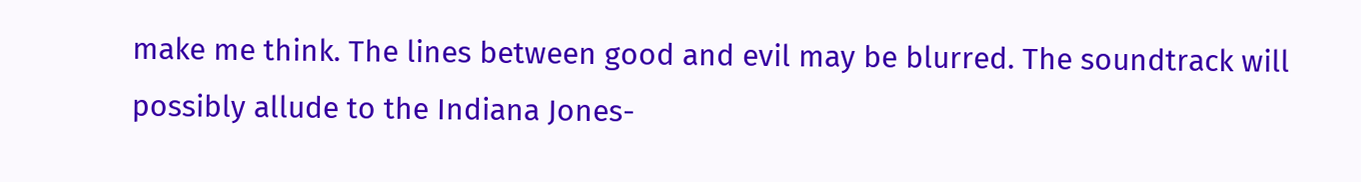make me think. The lines between good and evil may be blurred. The soundtrack will possibly allude to the Indiana Jones-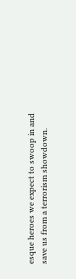esque heroes we expect to swoop in and save us from a terrorism showdown.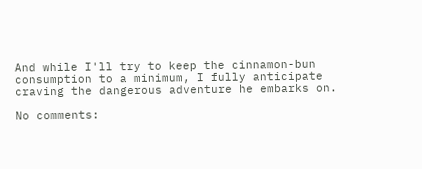And while I'll try to keep the cinnamon-bun consumption to a minimum, I fully anticipate craving the dangerous adventure he embarks on.

No comments: